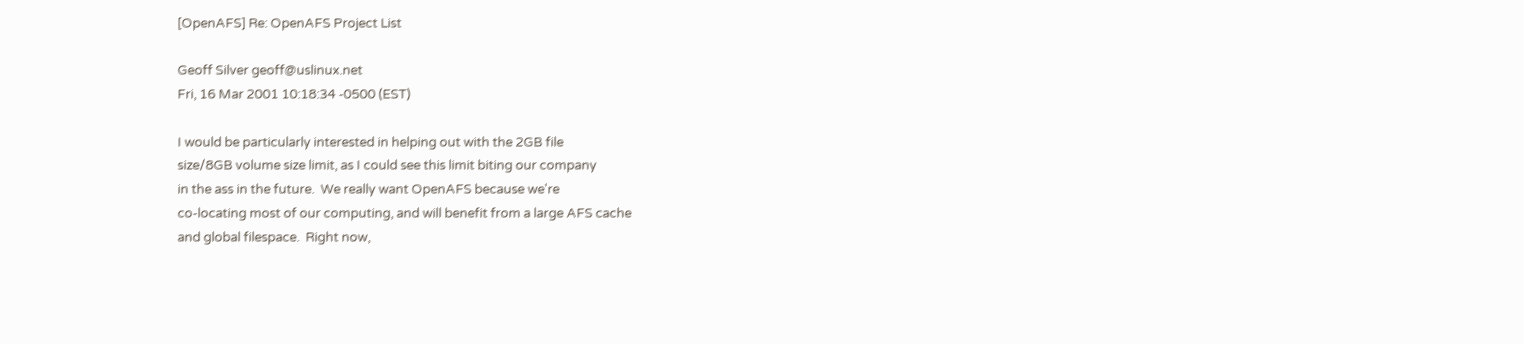[OpenAFS] Re: OpenAFS Project List

Geoff Silver geoff@uslinux.net
Fri, 16 Mar 2001 10:18:34 -0500 (EST)

I would be particularly interested in helping out with the 2GB file
size/8GB volume size limit, as I could see this limit biting our company
in the ass in the future.  We really want OpenAFS because we're
co-locating most of our computing, and will benefit from a large AFS cache
and global filespace.  Right now,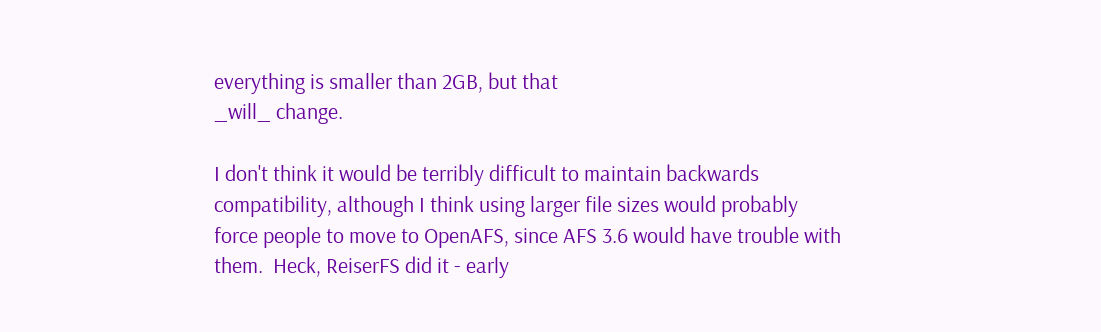everything is smaller than 2GB, but that
_will_ change.

I don't think it would be terribly difficult to maintain backwards
compatibility, although I think using larger file sizes would probably
force people to move to OpenAFS, since AFS 3.6 would have trouble with
them.  Heck, ReiserFS did it - early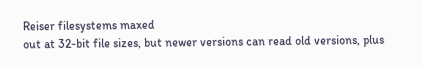Reiser filesystems maxed
out at 32-bit file sizes, but newer versions can read old versions, plus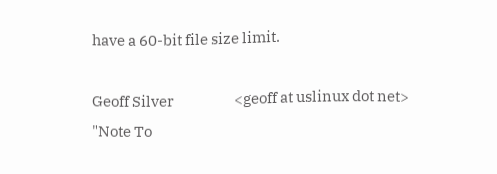have a 60-bit file size limit.

Geoff Silver                    <geoff at uslinux dot net>
"Note To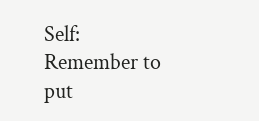Self: Remember to put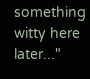something witty here later..."